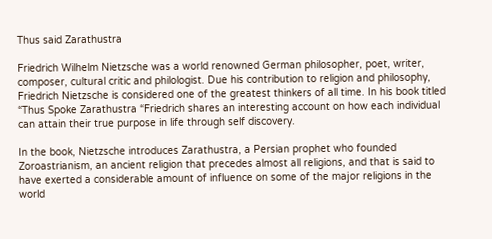Thus said Zarathustra

Friedrich Wilhelm Nietzsche was a world renowned German philosopher, poet, writer, composer, cultural critic and philologist. Due his contribution to religion and philosophy, Friedrich Nietzsche is considered one of the greatest thinkers of all time. In his book titled “Thus Spoke Zarathustra “Friedrich shares an interesting account on how each individual can attain their true purpose in life through self discovery.

In the book, Nietzsche introduces Zarathustra, a Persian prophet who founded Zoroastrianism, an ancient religion that precedes almost all religions, and that is said to have exerted a considerable amount of influence on some of the major religions in the world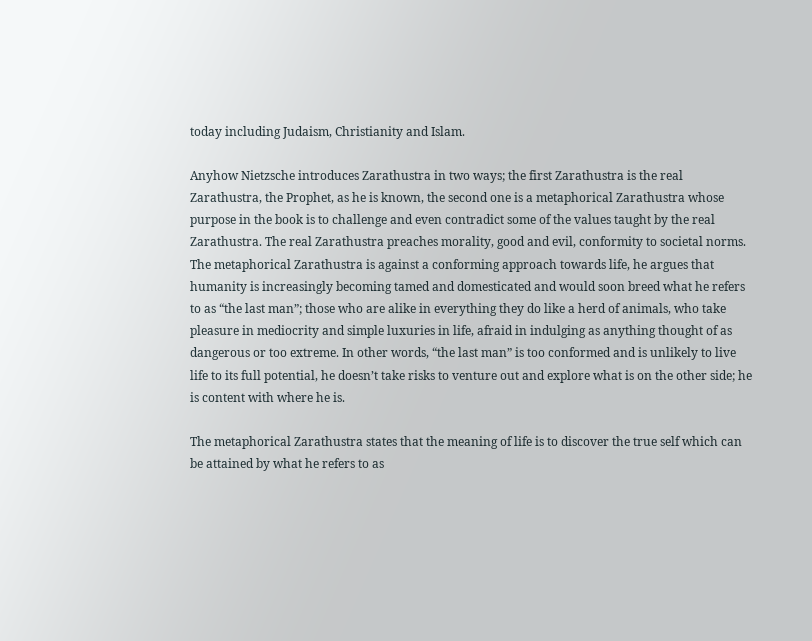today including Judaism, Christianity and Islam.

Anyhow Nietzsche introduces Zarathustra in two ways; the first Zarathustra is the real Zarathustra, the Prophet, as he is known, the second one is a metaphorical Zarathustra whose purpose in the book is to challenge and even contradict some of the values taught by the real Zarathustra. The real Zarathustra preaches morality, good and evil, conformity to societal norms. The metaphorical Zarathustra is against a conforming approach towards life, he argues that humanity is increasingly becoming tamed and domesticated and would soon breed what he refers to as “the last man”; those who are alike in everything they do like a herd of animals, who take pleasure in mediocrity and simple luxuries in life, afraid in indulging as anything thought of as dangerous or too extreme. In other words, “the last man” is too conformed and is unlikely to live life to its full potential, he doesn’t take risks to venture out and explore what is on the other side; he is content with where he is.

The metaphorical Zarathustra states that the meaning of life is to discover the true self which can be attained by what he refers to as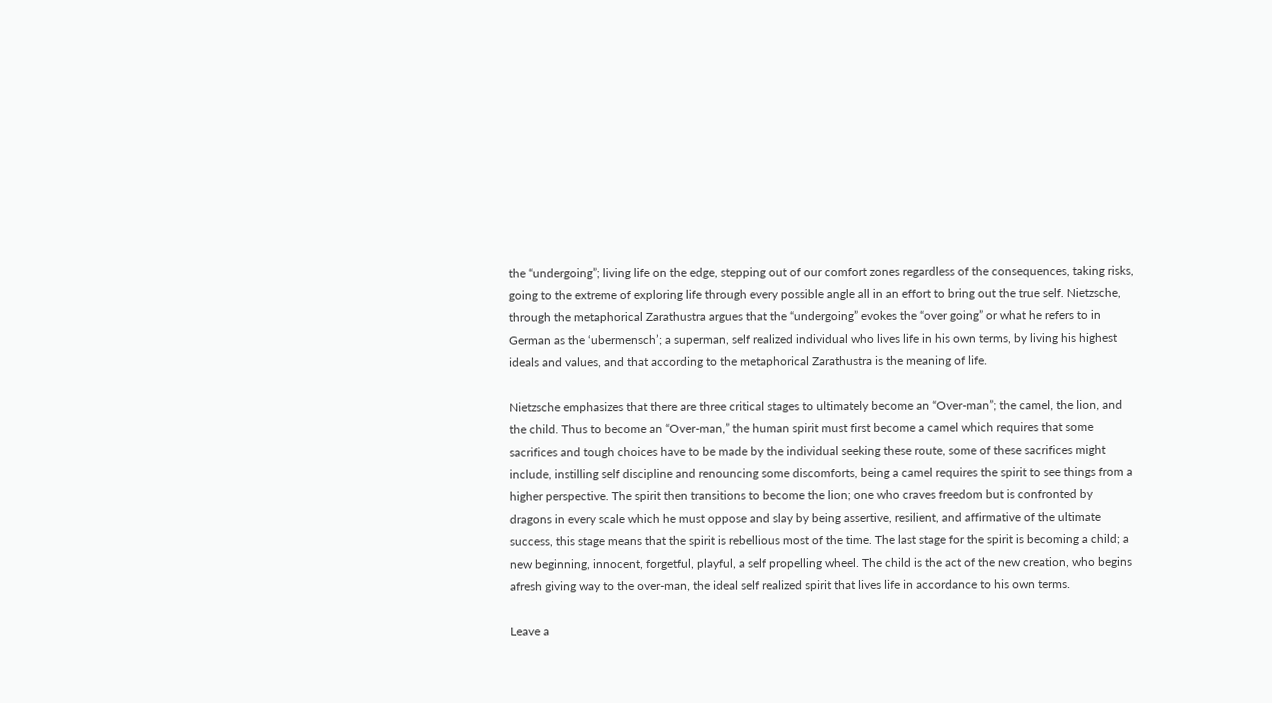the “undergoing”; living life on the edge, stepping out of our comfort zones regardless of the consequences, taking risks, going to the extreme of exploring life through every possible angle all in an effort to bring out the true self. Nietzsche, through the metaphorical Zarathustra argues that the “undergoing” evokes the “over going” or what he refers to in German as the ‘ubermensch’; a superman, self realized individual who lives life in his own terms, by living his highest ideals and values, and that according to the metaphorical Zarathustra is the meaning of life.

Nietzsche emphasizes that there are three critical stages to ultimately become an “Over-man”; the camel, the lion, and the child. Thus to become an “Over-man,” the human spirit must first become a camel which requires that some sacrifices and tough choices have to be made by the individual seeking these route, some of these sacrifices might include, instilling self discipline and renouncing some discomforts, being a camel requires the spirit to see things from a higher perspective. The spirit then transitions to become the lion; one who craves freedom but is confronted by dragons in every scale which he must oppose and slay by being assertive, resilient, and affirmative of the ultimate success, this stage means that the spirit is rebellious most of the time. The last stage for the spirit is becoming a child; a new beginning, innocent, forgetful, playful, a self propelling wheel. The child is the act of the new creation, who begins afresh giving way to the over-man, the ideal self realized spirit that lives life in accordance to his own terms.

Leave a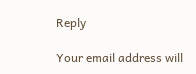Reply

Your email address will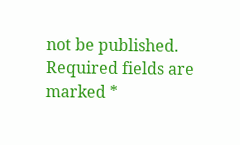not be published. Required fields are marked *